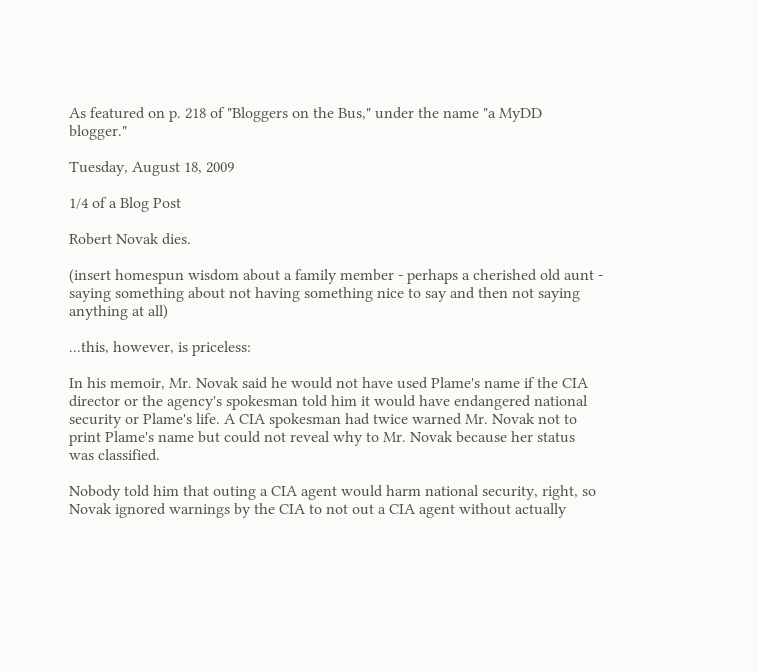As featured on p. 218 of "Bloggers on the Bus," under the name "a MyDD blogger."

Tuesday, August 18, 2009

1/4 of a Blog Post

Robert Novak dies.

(insert homespun wisdom about a family member - perhaps a cherished old aunt - saying something about not having something nice to say and then not saying anything at all)

...this, however, is priceless:

In his memoir, Mr. Novak said he would not have used Plame's name if the CIA director or the agency's spokesman told him it would have endangered national security or Plame's life. A CIA spokesman had twice warned Mr. Novak not to print Plame's name but could not reveal why to Mr. Novak because her status was classified.

Nobody told him that outing a CIA agent would harm national security, right, so Novak ignored warnings by the CIA to not out a CIA agent without actually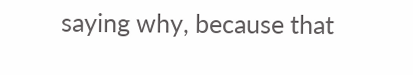saying why, because that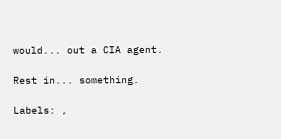would... out a CIA agent.

Rest in... something.

Labels: ,